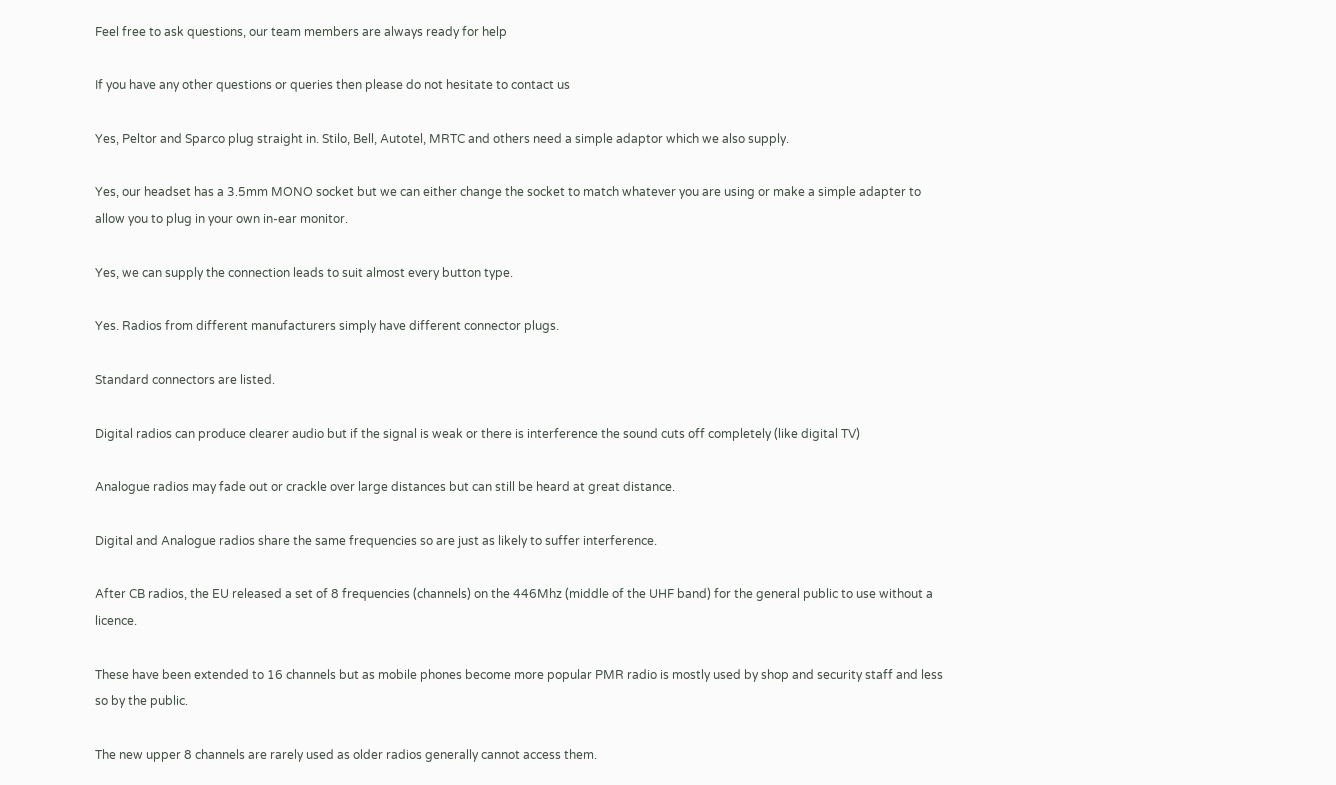Feel free to ask questions, our team members are always ready for help

If you have any other questions or queries then please do not hesitate to contact us

Yes, Peltor and Sparco plug straight in. Stilo, Bell, Autotel, MRTC and others need a simple adaptor which we also supply.

Yes, our headset has a 3.5mm MONO socket but we can either change the socket to match whatever you are using or make a simple adapter to allow you to plug in your own in-ear monitor.

Yes, we can supply the connection leads to suit almost every button type.

Yes. Radios from different manufacturers simply have different connector plugs.

Standard connectors are listed.

Digital radios can produce clearer audio but if the signal is weak or there is interference the sound cuts off completely (like digital TV)

Analogue radios may fade out or crackle over large distances but can still be heard at great distance.

Digital and Analogue radios share the same frequencies so are just as likely to suffer interference.

After CB radios, the EU released a set of 8 frequencies (channels) on the 446Mhz (middle of the UHF band) for the general public to use without a licence.

These have been extended to 16 channels but as mobile phones become more popular PMR radio is mostly used by shop and security staff and less so by the public.

The new upper 8 channels are rarely used as older radios generally cannot access them.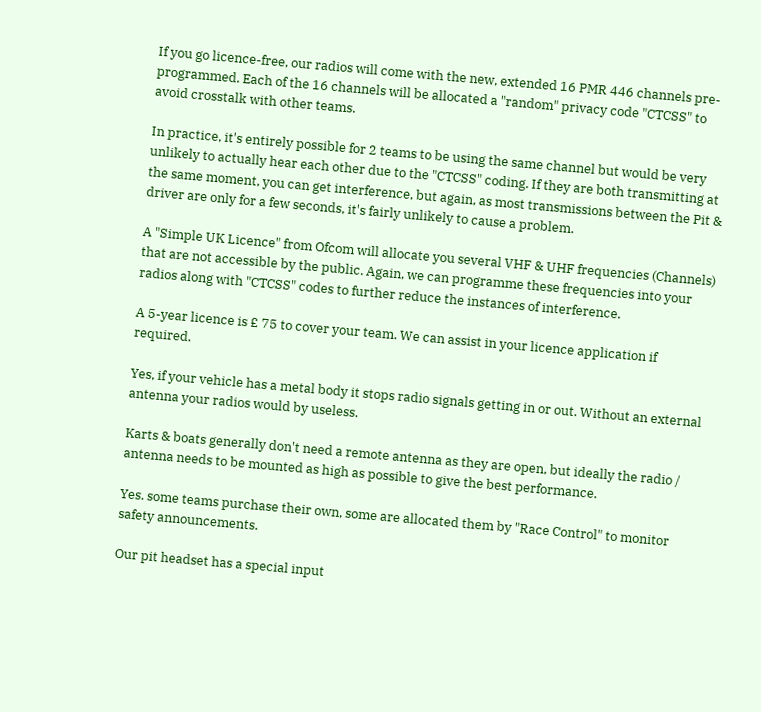If you go licence-free, our radios will come with the new, extended 16 PMR 446 channels pre-programmed. Each of the 16 channels will be allocated a "random" privacy code "CTCSS" to avoid crosstalk with other teams.

In practice, it's entirely possible for 2 teams to be using the same channel but would be very unlikely to actually hear each other due to the "CTCSS" coding. If they are both transmitting at the same moment, you can get interference, but again, as most transmissions between the Pit & driver are only for a few seconds, it's fairly unlikely to cause a problem.

A "Simple UK Licence" from Ofcom will allocate you several VHF & UHF frequencies (Channels) that are not accessible by the public. Again, we can programme these frequencies into your radios along with "CTCSS" codes to further reduce the instances of interference.

A 5-year licence is £ 75 to cover your team. We can assist in your licence application if required.

Yes, if your vehicle has a metal body it stops radio signals getting in or out. Without an external antenna your radios would by useless.

Karts & boats generally don't need a remote antenna as they are open, but ideally the radio / antenna needs to be mounted as high as possible to give the best performance.

Yes. some teams purchase their own, some are allocated them by "Race Control" to monitor safety announcements.

Our pit headset has a special input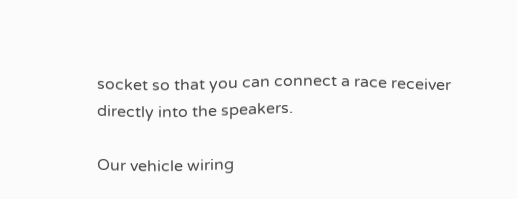socket so that you can connect a race receiver directly into the speakers.

Our vehicle wiring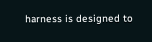harness is designed to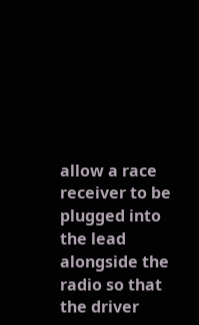allow a race receiver to be plugged into the lead alongside the radio so that the driver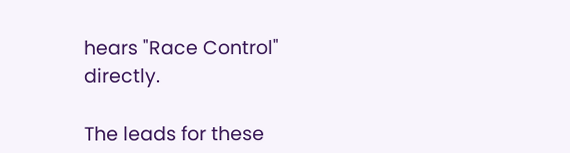hears "Race Control" directly.

The leads for these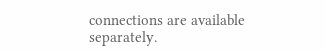connections are available separately.